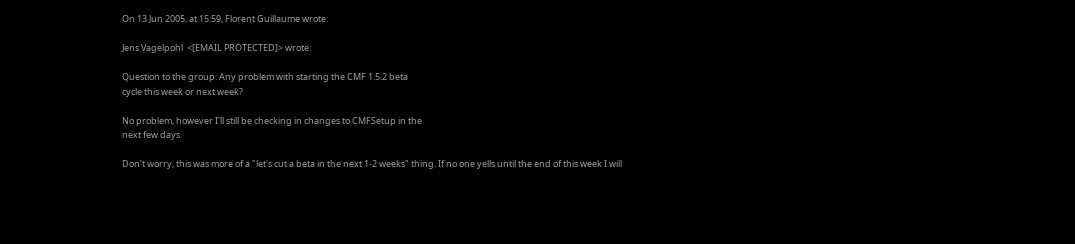On 13 Jun 2005, at 15:59, Florent Guillaume wrote:

Jens Vagelpohl  <[EMAIL PROTECTED]> wrote:

Question to the group: Any problem with starting the CMF 1.5.2 beta
cycle this week or next week?

No problem, however I'll still be checking in changes to CMFSetup in the
next few days.

Don't worry, this was more of a "let's cut a beta in the next 1-2 weeks" thing. If no one yells until the end of this week I will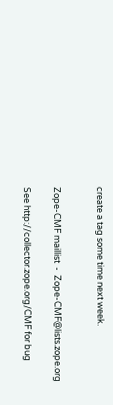create a tag some time next week.


Zope-CMF maillist  -  Zope-CMF@lists.zope.org

See http://collector.zope.org/CMF for bug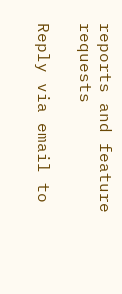reports and feature requests

Reply via email to